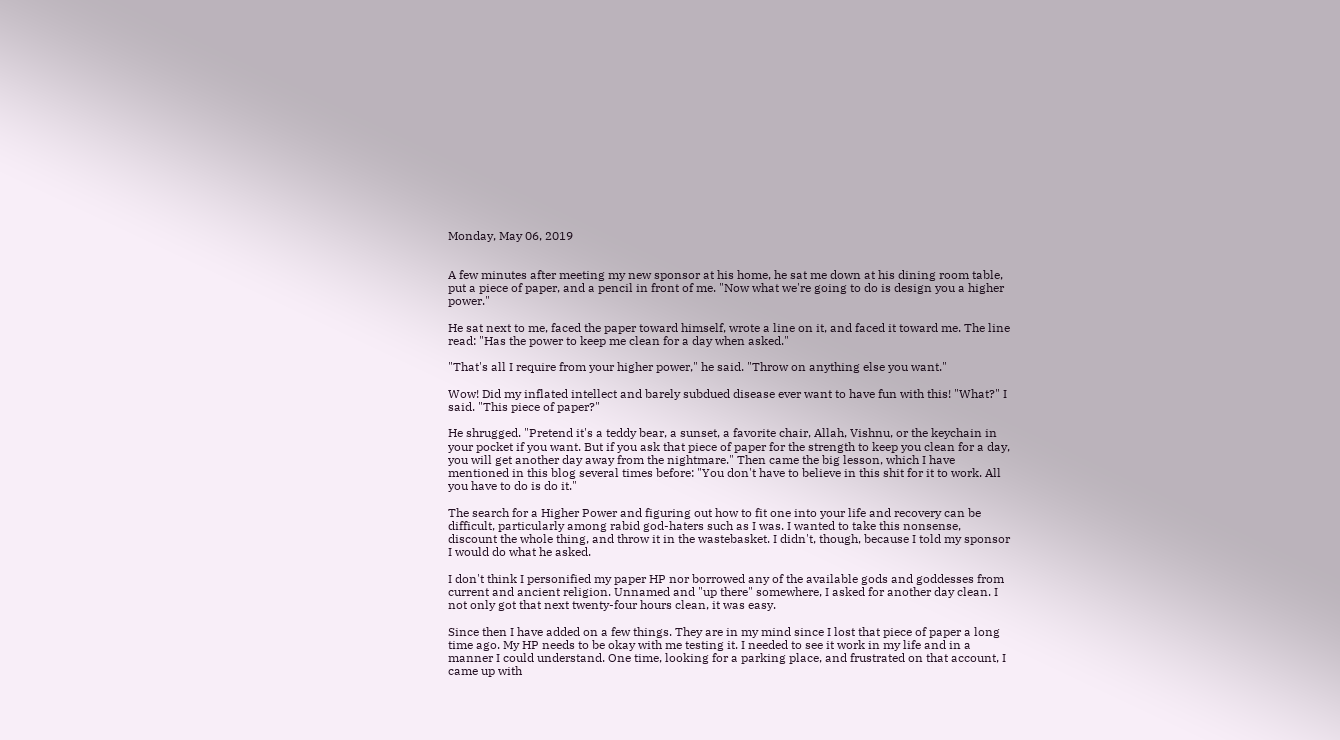Monday, May 06, 2019


A few minutes after meeting my new sponsor at his home, he sat me down at his dining room table, put a piece of paper, and a pencil in front of me. "Now what we're going to do is design you a higher power."

He sat next to me, faced the paper toward himself, wrote a line on it, and faced it toward me. The line read: "Has the power to keep me clean for a day when asked."

"That's all I require from your higher power," he said. "Throw on anything else you want."

Wow! Did my inflated intellect and barely subdued disease ever want to have fun with this! "What?" I said. "This piece of paper?"

He shrugged. "Pretend it's a teddy bear, a sunset, a favorite chair, Allah, Vishnu, or the keychain in your pocket if you want. But if you ask that piece of paper for the strength to keep you clean for a day, you will get another day away from the nightmare." Then came the big lesson, which I have mentioned in this blog several times before: "You don't have to believe in this shit for it to work. All you have to do is do it."

The search for a Higher Power and figuring out how to fit one into your life and recovery can be difficult, particularly among rabid god-haters such as I was. I wanted to take this nonsense, discount the whole thing, and throw it in the wastebasket. I didn't, though, because I told my sponsor I would do what he asked.

I don't think I personified my paper HP nor borrowed any of the available gods and goddesses from current and ancient religion. Unnamed and "up there" somewhere, I asked for another day clean. I not only got that next twenty-four hours clean, it was easy.

Since then I have added on a few things. They are in my mind since I lost that piece of paper a long time ago. My HP needs to be okay with me testing it. I needed to see it work in my life and in a manner I could understand. One time, looking for a parking place, and frustrated on that account, I came up with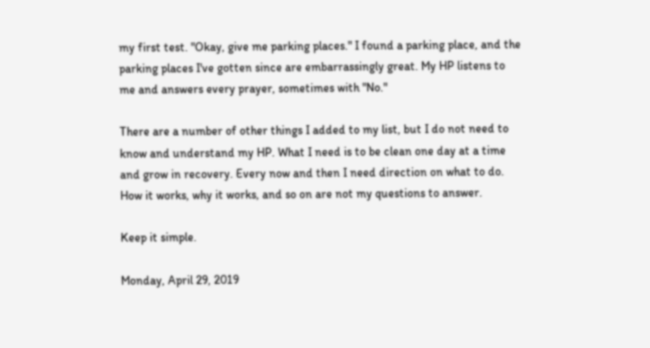my first test. "Okay, give me parking places." I found a parking place, and the parking places I've gotten since are embarrassingly great. My HP listens to me and answers every prayer, sometimes with "No."

There are a number of other things I added to my list, but I do not need to know and understand my HP. What I need is to be clean one day at a time and grow in recovery. Every now and then I need direction on what to do. How it works, why it works, and so on are not my questions to answer.

Keep it simple.

Monday, April 29, 2019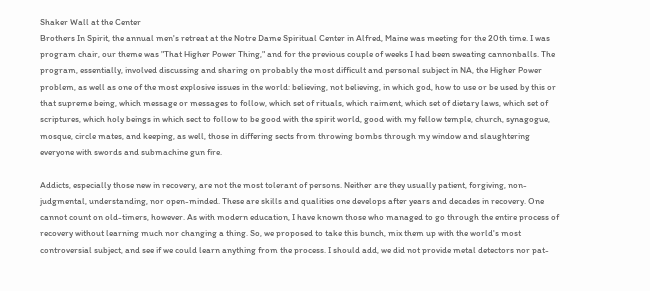Shaker Wall at the Center
Brothers In Spirit, the annual men's retreat at the Notre Dame Spiritual Center in Alfred, Maine was meeting for the 20th time. I was program chair, our theme was "That Higher Power Thing," and for the previous couple of weeks I had been sweating cannonballs. The program, essentially, involved discussing and sharing on probably the most difficult and personal subject in NA, the Higher Power problem, as well as one of the most explosive issues in the world: believing, not believing, in which god, how to use or be used by this or that supreme being, which message or messages to follow, which set of rituals, which raiment, which set of dietary laws, which set of scriptures, which holy beings in which sect to follow to be good with the spirit world, good with my fellow temple, church, synagogue, mosque, circle mates, and keeping, as well, those in differing sects from throwing bombs through my window and slaughtering everyone with swords and submachine gun fire.

Addicts, especially those new in recovery, are not the most tolerant of persons. Neither are they usually patient, forgiving, non-judgmental, understanding, nor open-minded. These are skills and qualities one develops after years and decades in recovery. One cannot count on old-timers, however. As with modern education, I have known those who managed to go through the entire process of recovery without learning much nor changing a thing. So, we proposed to take this bunch, mix them up with the world's most controversial subject, and see if we could learn anything from the process. I should add, we did not provide metal detectors nor pat-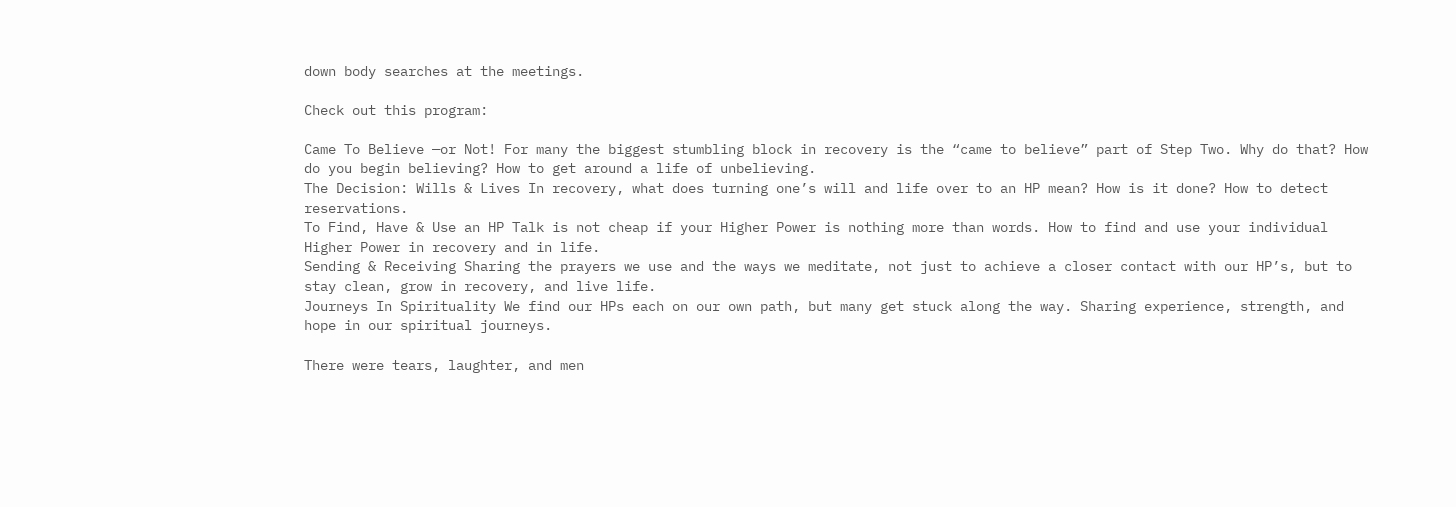down body searches at the meetings.

Check out this program:

Came To Believe —or Not! For many the biggest stumbling block in recovery is the “came to believe” part of Step Two. Why do that? How do you begin believing? How to get around a life of unbelieving.
The Decision: Wills & Lives In recovery, what does turning one’s will and life over to an HP mean? How is it done? How to detect reservations.
To Find, Have & Use an HP Talk is not cheap if your Higher Power is nothing more than words. How to find and use your individual Higher Power in recovery and in life.
Sending & Receiving Sharing the prayers we use and the ways we meditate, not just to achieve a closer contact with our HP’s, but to stay clean, grow in recovery, and live life.
Journeys In Spirituality We find our HPs each on our own path, but many get stuck along the way. Sharing experience, strength, and hope in our spiritual journeys.

There were tears, laughter, and men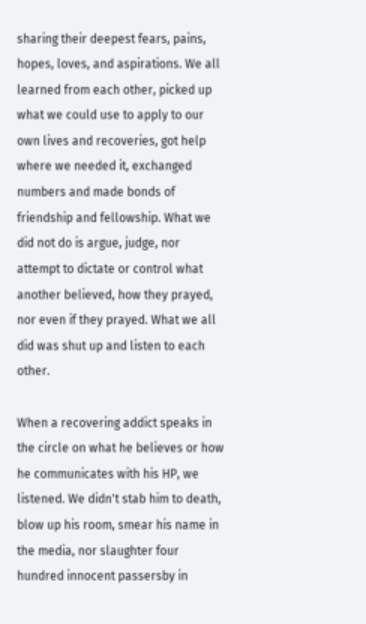sharing their deepest fears, pains, hopes, loves, and aspirations. We all learned from each other, picked up what we could use to apply to our own lives and recoveries, got help where we needed it, exchanged numbers and made bonds of friendship and fellowship. What we did not do is argue, judge, nor attempt to dictate or control what another believed, how they prayed, nor even if they prayed. What we all did was shut up and listen to each other.

When a recovering addict speaks in the circle on what he believes or how he communicates with his HP, we listened. We didn't stab him to death, blow up his room, smear his name in the media, nor slaughter four hundred innocent passersby in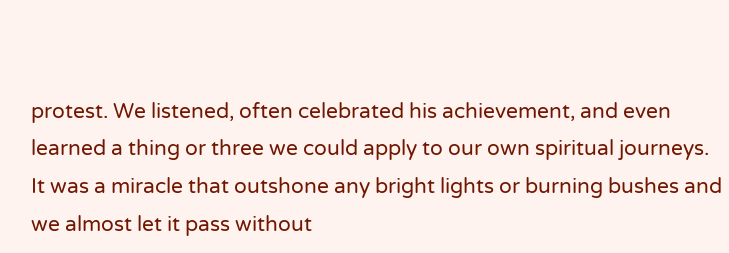protest. We listened, often celebrated his achievement, and even learned a thing or three we could apply to our own spiritual journeys. It was a miracle that outshone any bright lights or burning bushes and we almost let it pass without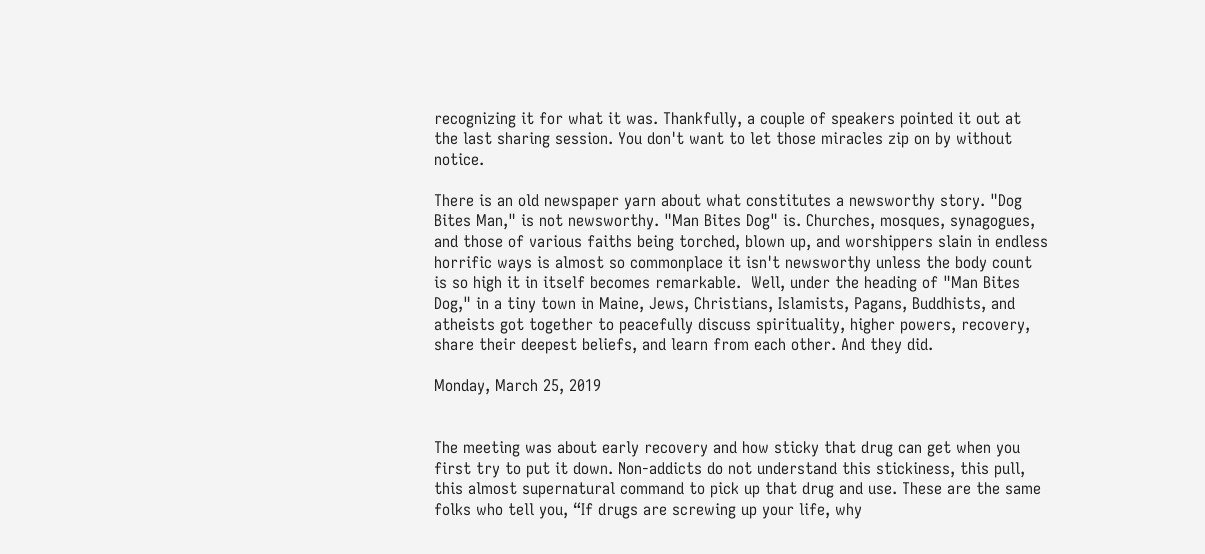recognizing it for what it was. Thankfully, a couple of speakers pointed it out at the last sharing session. You don't want to let those miracles zip on by without notice.

There is an old newspaper yarn about what constitutes a newsworthy story. "Dog Bites Man," is not newsworthy. "Man Bites Dog" is. Churches, mosques, synagogues, and those of various faiths being torched, blown up, and worshippers slain in endless horrific ways is almost so commonplace it isn't newsworthy unless the body count is so high it in itself becomes remarkable.  Well, under the heading of "Man Bites Dog," in a tiny town in Maine, Jews, Christians, Islamists, Pagans, Buddhists, and atheists got together to peacefully discuss spirituality, higher powers, recovery, share their deepest beliefs, and learn from each other. And they did.

Monday, March 25, 2019


The meeting was about early recovery and how sticky that drug can get when you first try to put it down. Non-addicts do not understand this stickiness, this pull, this almost supernatural command to pick up that drug and use. These are the same folks who tell you, “If drugs are screwing up your life, why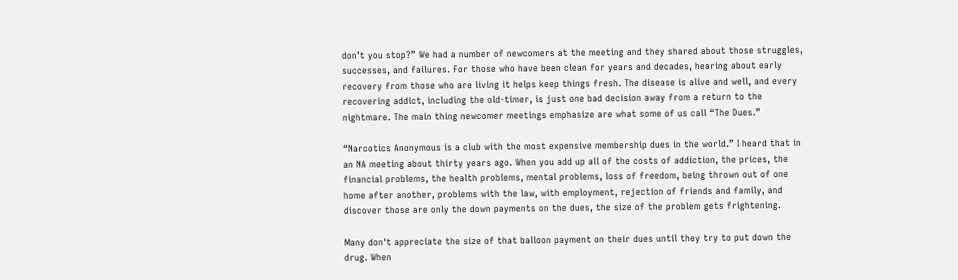don’t you stop?” We had a number of newcomers at the meeting and they shared about those struggles, successes, and failures. For those who have been clean for years and decades, hearing about early recovery from those who are living it helps keep things fresh. The disease is alive and well, and every recovering addict, including the old-timer, is just one bad decision away from a return to the nightmare. The main thing newcomer meetings emphasize are what some of us call “The Dues.”

“Narcotics Anonymous is a club with the most expensive membership dues in the world.” I heard that in an NA meeting about thirty years ago. When you add up all of the costs of addiction, the prices, the financial problems, the health problems, mental problems, loss of freedom, being thrown out of one home after another, problems with the law, with employment, rejection of friends and family, and discover those are only the down payments on the dues, the size of the problem gets frightening.

Many don't appreciate the size of that balloon payment on their dues until they try to put down the drug. When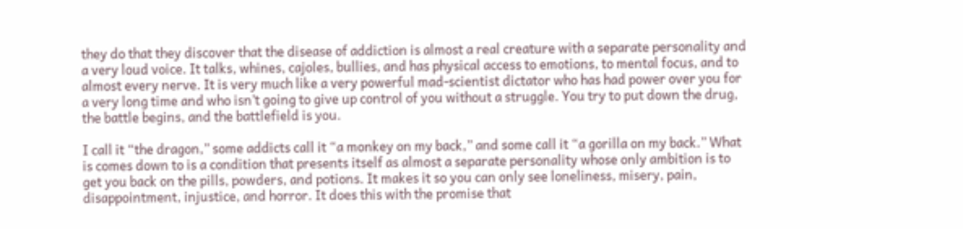they do that they discover that the disease of addiction is almost a real creature with a separate personality and a very loud voice. It talks, whines, cajoles, bullies, and has physical access to emotions, to mental focus, and to almost every nerve. It is very much like a very powerful mad-scientist dictator who has had power over you for a very long time and who isn’t going to give up control of you without a struggle. You try to put down the drug, the battle begins, and the battlefield is you.

I call it “the dragon,” some addicts call it “a monkey on my back,” and some call it “a gorilla on my back.” What is comes down to is a condition that presents itself as almost a separate personality whose only ambition is to get you back on the pills, powders, and potions. It makes it so you can only see loneliness, misery, pain, disappointment, injustice, and horror. It does this with the promise that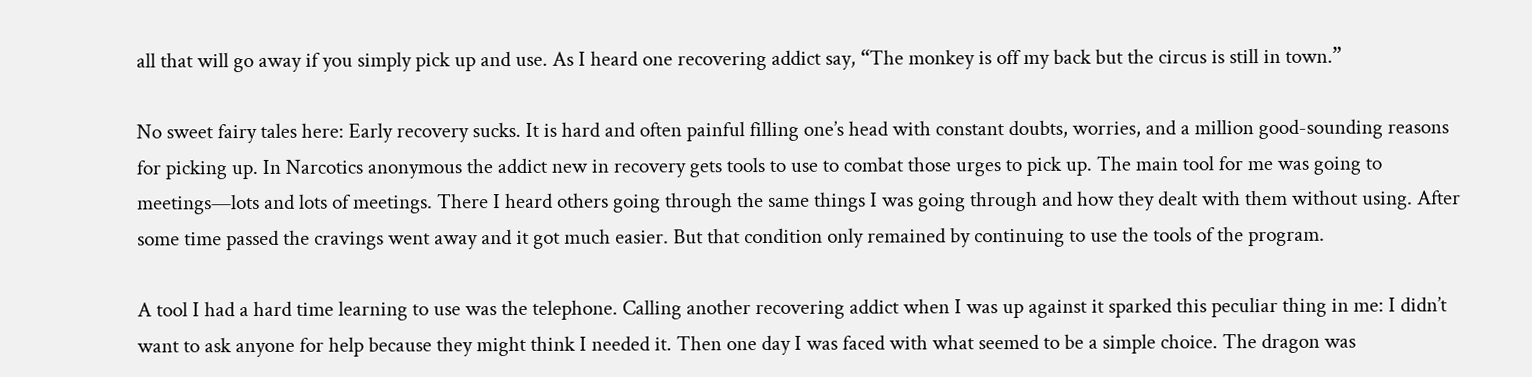all that will go away if you simply pick up and use. As I heard one recovering addict say, “The monkey is off my back but the circus is still in town.”

No sweet fairy tales here: Early recovery sucks. It is hard and often painful filling one’s head with constant doubts, worries, and a million good-sounding reasons for picking up. In Narcotics anonymous the addict new in recovery gets tools to use to combat those urges to pick up. The main tool for me was going to meetings—lots and lots of meetings. There I heard others going through the same things I was going through and how they dealt with them without using. After some time passed the cravings went away and it got much easier. But that condition only remained by continuing to use the tools of the program.

A tool I had a hard time learning to use was the telephone. Calling another recovering addict when I was up against it sparked this peculiar thing in me: I didn’t want to ask anyone for help because they might think I needed it. Then one day I was faced with what seemed to be a simple choice. The dragon was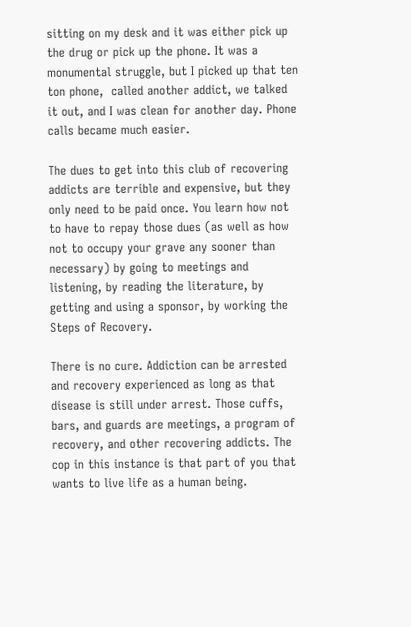sitting on my desk and it was either pick up the drug or pick up the phone. It was a monumental struggle, but I picked up that ten ton phone,  called another addict, we talked it out, and I was clean for another day. Phone calls became much easier.

The dues to get into this club of recovering addicts are terrible and expensive, but they only need to be paid once. You learn how not to have to repay those dues (as well as how not to occupy your grave any sooner than necessary) by going to meetings and listening, by reading the literature, by getting and using a sponsor, by working the Steps of Recovery.

There is no cure. Addiction can be arrested and recovery experienced as long as that disease is still under arrest. Those cuffs, bars, and guards are meetings, a program of recovery, and other recovering addicts. The cop in this instance is that part of you that wants to live life as a human being.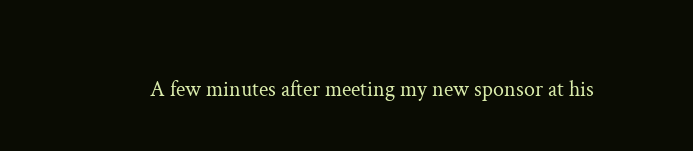A few minutes after meeting my new sponsor at his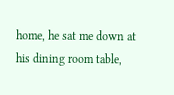home, he sat me down at his dining room table,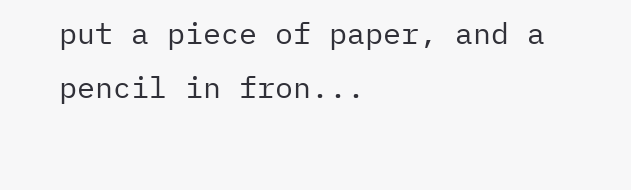put a piece of paper, and a pencil in fron...